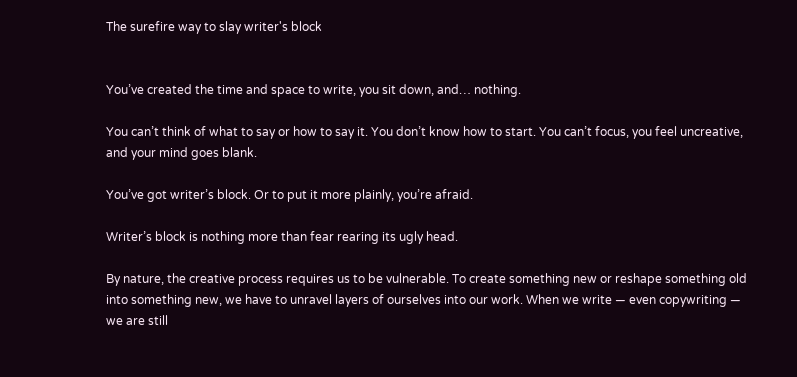The surefire way to slay writer's block


You’ve created the time and space to write, you sit down, and… nothing.

You can’t think of what to say or how to say it. You don’t know how to start. You can’t focus, you feel uncreative, and your mind goes blank.

You’ve got writer’s block. Or to put it more plainly, you’re afraid.

Writer’s block is nothing more than fear rearing its ugly head.

By nature, the creative process requires us to be vulnerable. To create something new or reshape something old into something new, we have to unravel layers of ourselves into our work. When we write — even copywriting — we are still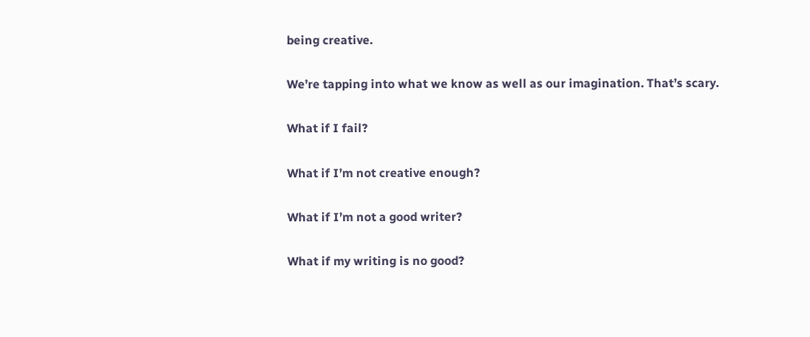being creative.

We’re tapping into what we know as well as our imagination. That’s scary.

What if I fail?

What if I’m not creative enough?

What if I’m not a good writer?

What if my writing is no good?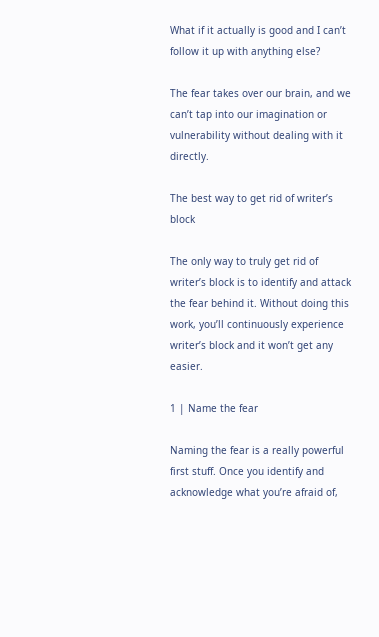What if it actually is good and I can’t follow it up with anything else?

The fear takes over our brain, and we can’t tap into our imagination or vulnerability without dealing with it directly.

The best way to get rid of writer’s block

The only way to truly get rid of writer’s block is to identify and attack the fear behind it. Without doing this work, you’ll continuously experience writer’s block and it won’t get any easier.

1 | Name the fear

Naming the fear is a really powerful first stuff. Once you identify and acknowledge what you’re afraid of,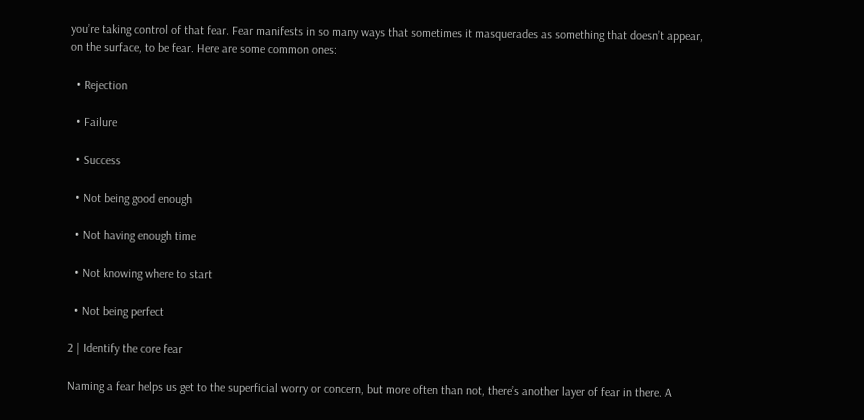you’re taking control of that fear. Fear manifests in so many ways that sometimes it masquerades as something that doesn’t appear, on the surface, to be fear. Here are some common ones:

  • Rejection

  • Failure

  • Success

  • Not being good enough

  • Not having enough time

  • Not knowing where to start

  • Not being perfect

2 | Identify the core fear

Naming a fear helps us get to the superficial worry or concern, but more often than not, there’s another layer of fear in there. A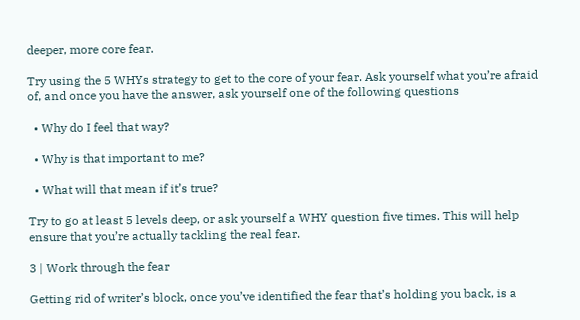deeper, more core fear.

Try using the 5 WHYs strategy to get to the core of your fear. Ask yourself what you’re afraid of, and once you have the answer, ask yourself one of the following questions

  • Why do I feel that way?

  • Why is that important to me?

  • What will that mean if it’s true?

Try to go at least 5 levels deep, or ask yourself a WHY question five times. This will help ensure that you’re actually tackling the real fear.

3 | Work through the fear

Getting rid of writer’s block, once you’ve identified the fear that’s holding you back, is a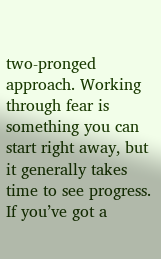two-pronged approach. Working through fear is something you can start right away, but it generally takes time to see progress. If you’ve got a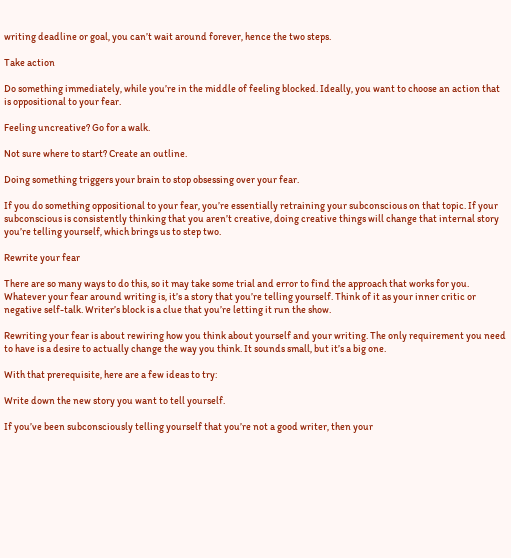writing deadline or goal, you can’t wait around forever, hence the two steps.

Take action

Do something immediately, while you’re in the middle of feeling blocked. Ideally, you want to choose an action that is oppositional to your fear.

Feeling uncreative? Go for a walk.

Not sure where to start? Create an outline.

Doing something triggers your brain to stop obsessing over your fear.

If you do something oppositional to your fear, you’re essentially retraining your subconscious on that topic. If your subconscious is consistently thinking that you aren’t creative, doing creative things will change that internal story you’re telling yourself, which brings us to step two.

Rewrite your fear

There are so many ways to do this, so it may take some trial and error to find the approach that works for you. Whatever your fear around writing is, it’s a story that you’re telling yourself. Think of it as your inner critic or negative self-talk. Writer’s block is a clue that you’re letting it run the show.

Rewriting your fear is about rewiring how you think about yourself and your writing. The only requirement you need to have is a desire to actually change the way you think. It sounds small, but it’s a big one.

With that prerequisite, here are a few ideas to try:

Write down the new story you want to tell yourself.

If you’ve been subconsciously telling yourself that you’re not a good writer, then your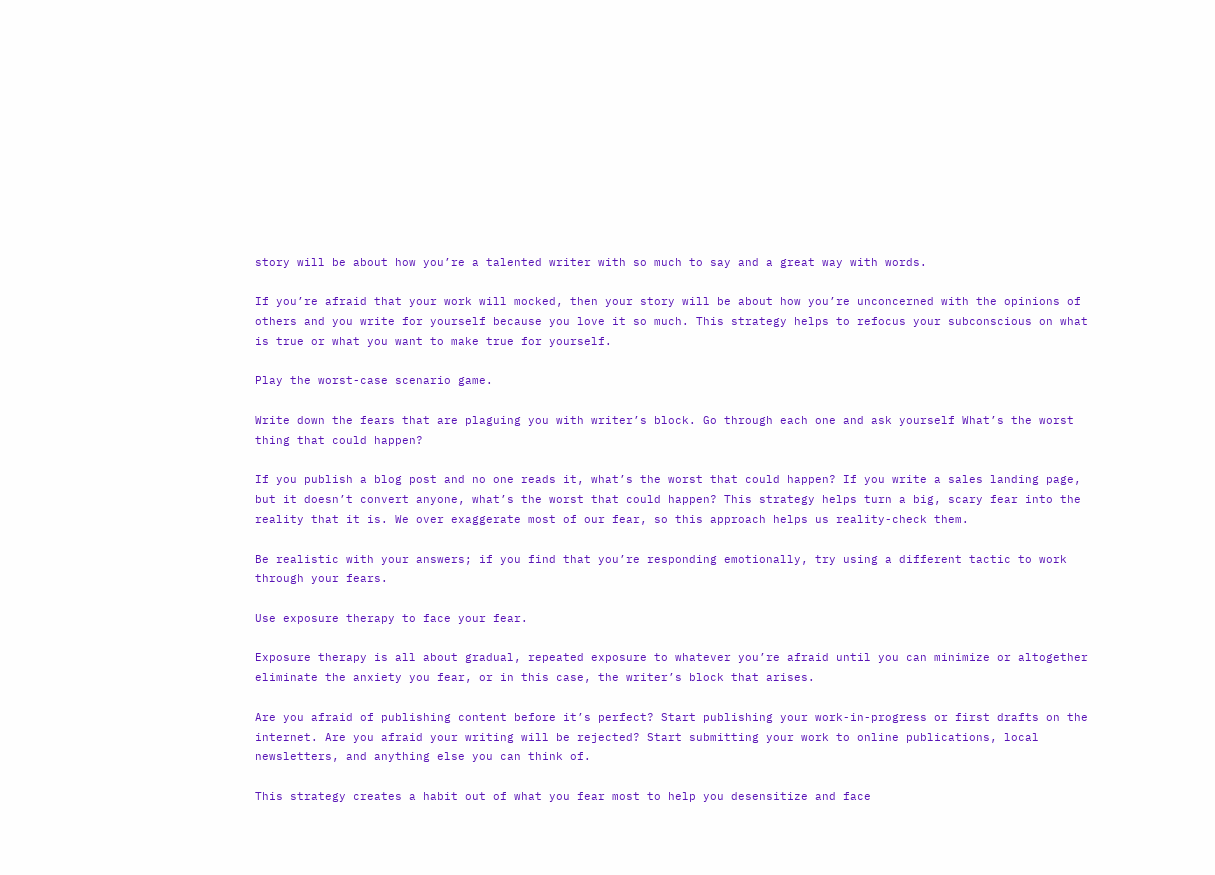story will be about how you’re a talented writer with so much to say and a great way with words.

If you’re afraid that your work will mocked, then your story will be about how you’re unconcerned with the opinions of others and you write for yourself because you love it so much. This strategy helps to refocus your subconscious on what is true or what you want to make true for yourself.

Play the worst-case scenario game.

Write down the fears that are plaguing you with writer’s block. Go through each one and ask yourself What’s the worst thing that could happen?

If you publish a blog post and no one reads it, what’s the worst that could happen? If you write a sales landing page, but it doesn’t convert anyone, what’s the worst that could happen? This strategy helps turn a big, scary fear into the reality that it is. We over exaggerate most of our fear, so this approach helps us reality-check them.

Be realistic with your answers; if you find that you’re responding emotionally, try using a different tactic to work through your fears.

Use exposure therapy to face your fear.

Exposure therapy is all about gradual, repeated exposure to whatever you’re afraid until you can minimize or altogether eliminate the anxiety you fear, or in this case, the writer’s block that arises.

Are you afraid of publishing content before it’s perfect? Start publishing your work-in-progress or first drafts on the internet. Are you afraid your writing will be rejected? Start submitting your work to online publications, local newsletters, and anything else you can think of.

This strategy creates a habit out of what you fear most to help you desensitize and face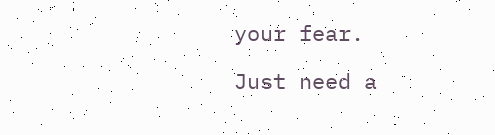your fear.

Just need a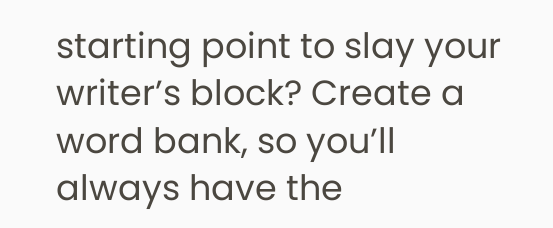starting point to slay your writer’s block? Create a word bank, so you’ll always have the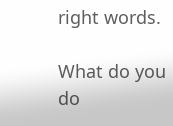right words.

What do you do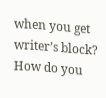when you get writer’s block? How do you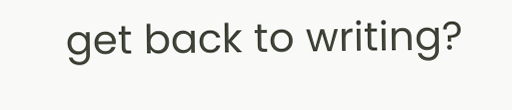get back to writing?